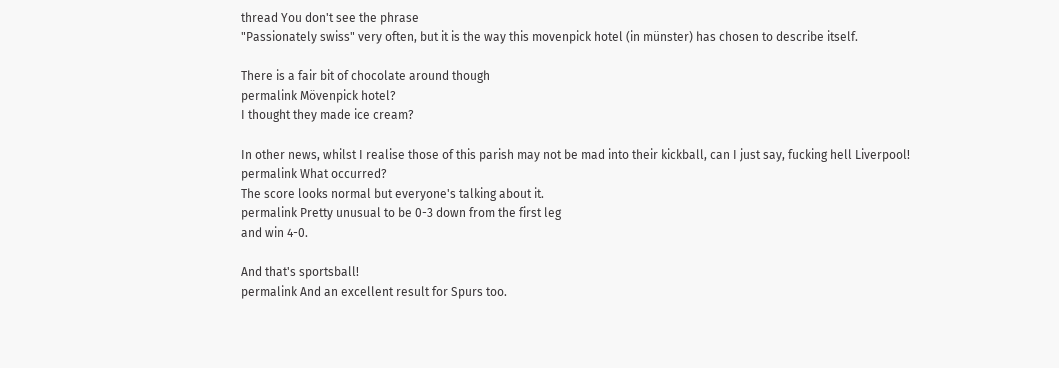thread You don't see the phrase
"Passionately swiss" very often, but it is the way this movenpick hotel (in münster) has chosen to describe itself.

There is a fair bit of chocolate around though
permalink Mövenpick hotel?
I thought they made ice cream?

In other news, whilst I realise those of this parish may not be mad into their kickball, can I just say, fucking hell Liverpool!
permalink What occurred?
The score looks normal but everyone's talking about it.
permalink Pretty unusual to be 0-3 down from the first leg
and win 4-0.

And that's sportsball!
permalink And an excellent result for Spurs too.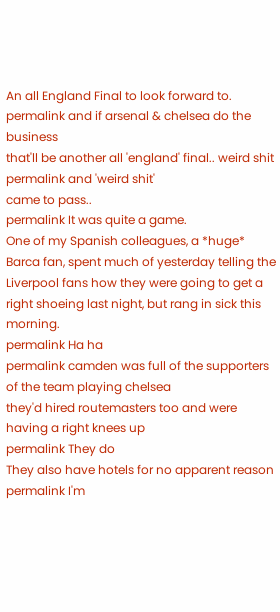An all England Final to look forward to.
permalink and if arsenal & chelsea do the business
that'll be another all 'england' final.. weird shit
permalink and 'weird shit'
came to pass..
permalink It was quite a game.
One of my Spanish colleagues, a *huge* Barca fan, spent much of yesterday telling the Liverpool fans how they were going to get a right shoeing last night, but rang in sick this morning.
permalink Ha ha
permalink camden was full of the supporters of the team playing chelsea
they'd hired routemasters too and were having a right knees up
permalink They do
They also have hotels for no apparent reason
permalink I'm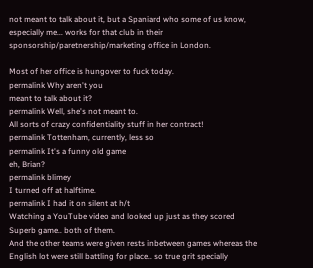not meant to talk about it, but a Spaniard who some of us know, especially me... works for that club in their sponsorship/paretnership/marketing office in London.

Most of her office is hungover to fuck today.
permalink Why aren't you
meant to talk about it?
permalink Well, she's not meant to.
All sorts of crazy confidentiality stuff in her contract!
permalink Tottenham, currently, less so
permalink It's a funny old game
eh, Brian?
permalink blimey
I turned off at halftime.
permalink I had it on silent at h/t
Watching a YouTube video and looked up just as they scored
Superb game.. both of them.
And the other teams were given rests inbetween games whereas the English lot were still battling for place.. so true grit specially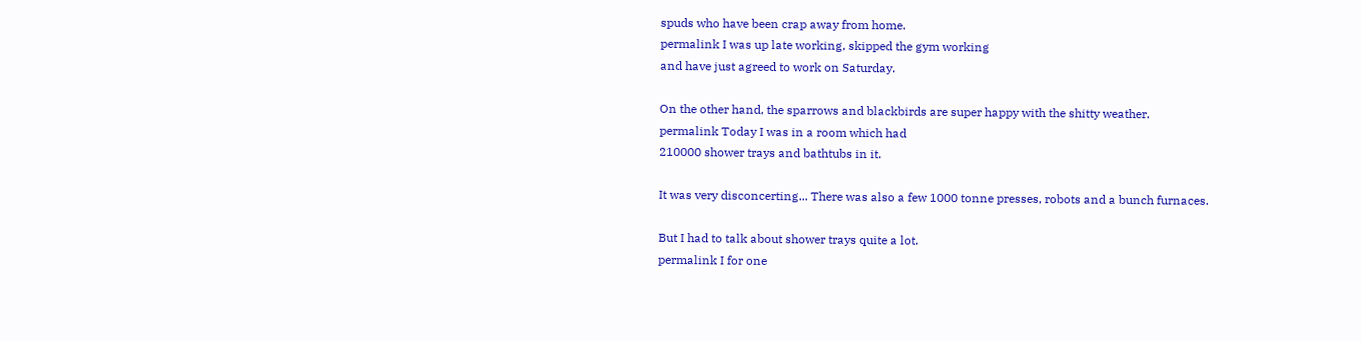spuds who have been crap away from home.
permalink I was up late working, skipped the gym working
and have just agreed to work on Saturday.

On the other hand, the sparrows and blackbirds are super happy with the shitty weather.
permalink Today I was in a room which had
210000 shower trays and bathtubs in it.

It was very disconcerting... There was also a few 1000 tonne presses, robots and a bunch furnaces.

But I had to talk about shower trays quite a lot.
permalink I for one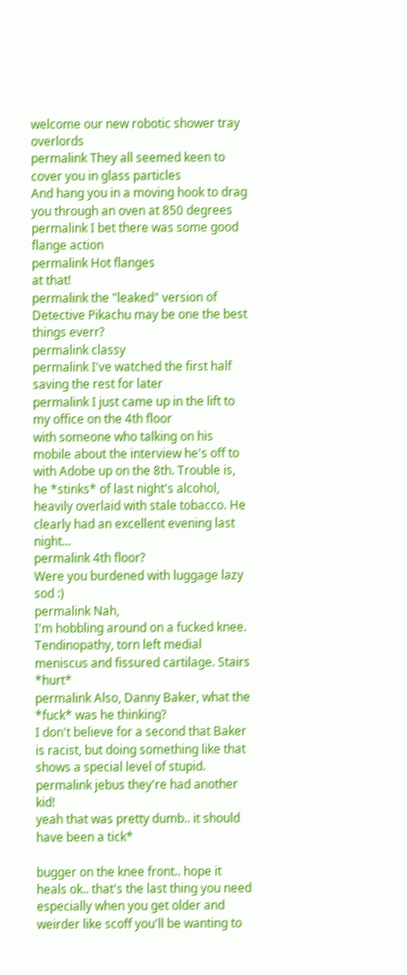welcome our new robotic shower tray overlords
permalink They all seemed keen to cover you in glass particles
And hang you in a moving hook to drag you through an oven at 850 degrees
permalink I bet there was some good
flange action
permalink Hot flanges
at that!
permalink the "leaked" version of
Detective Pikachu may be one the best things everr?
permalink classy
permalink I've watched the first half
saving the rest for later
permalink I just came up in the lift to my office on the 4th floor
with someone who talking on his mobile about the interview he's off to with Adobe up on the 8th. Trouble is, he *stinks* of last night's alcohol, heavily overlaid with stale tobacco. He clearly had an excellent evening last night...
permalink 4th floor?
Were you burdened with luggage lazy sod :)
permalink Nah,
I'm hobbling around on a fucked knee. Tendinopathy, torn left medial meniscus and fissured cartilage. Stairs *hurt*
permalink Also, Danny Baker, what the *fuck* was he thinking?
I don't believe for a second that Baker is racist, but doing something like that shows a special level of stupid.
permalink jebus they're had another kid!
yeah that was pretty dumb.. it should have been a tick*

bugger on the knee front.. hope it heals ok.. that's the last thing you need
especially when you get older and weirder like scoff you'll be wanting to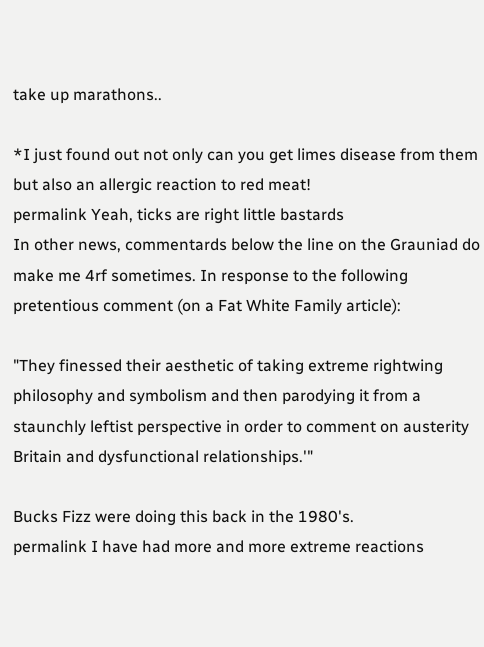take up marathons..

*I just found out not only can you get limes disease from them but also an allergic reaction to red meat!
permalink Yeah, ticks are right little bastards
In other news, commentards below the line on the Grauniad do make me 4rf sometimes. In response to the following pretentious comment (on a Fat White Family article):

"They finessed their aesthetic of taking extreme rightwing philosophy and symbolism and then parodying it from a staunchly leftist perspective in order to comment on austerity Britain and dysfunctional relationships.'"

Bucks Fizz were doing this back in the 1980's.
permalink I have had more and more extreme reactions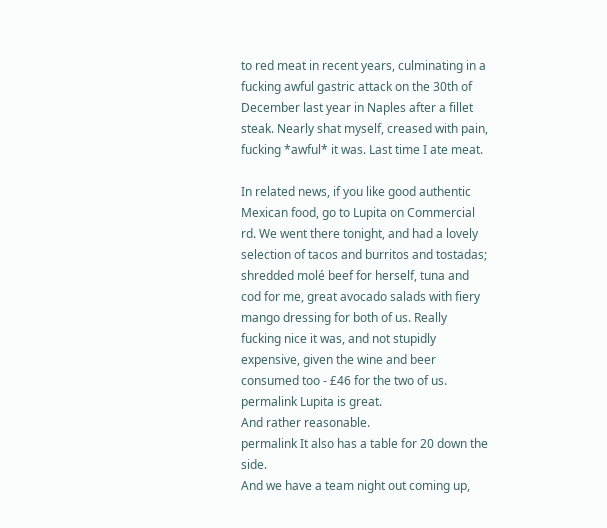to red meat in recent years, culminating in a fucking awful gastric attack on the 30th of December last year in Naples after a fillet steak. Nearly shat myself, creased with pain, fucking *awful* it was. Last time I ate meat.

In related news, if you like good authentic Mexican food, go to Lupita on Commercial rd. We went there tonight, and had a lovely selection of tacos and burritos and tostadas; shredded molé beef for herself, tuna and cod for me, great avocado salads with fiery mango dressing for both of us. Really fucking nice it was, and not stupidly expensive, given the wine and beer consumed too - £46 for the two of us.
permalink Lupita is great.
And rather reasonable.
permalink It also has a table for 20 down the side.
And we have a team night out coming up,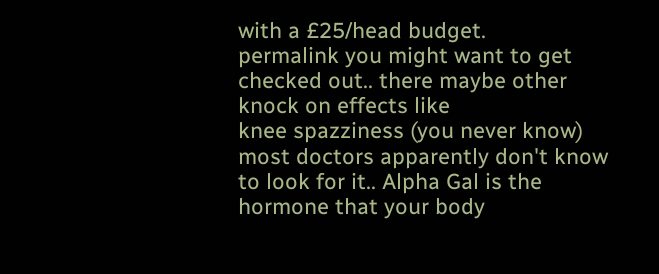with a £25/head budget.
permalink you might want to get checked out.. there maybe other knock on effects like
knee spazziness (you never know)
most doctors apparently don't know to look for it.. Alpha Gal is the hormone that your body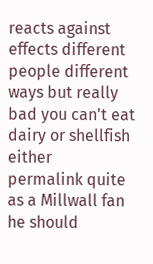reacts against
effects different people different ways but really bad you can't eat dairy or shellfish either
permalink quite
as a Millwall fan he should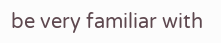be very familiar with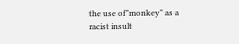the use of"monkey" as a racist insult